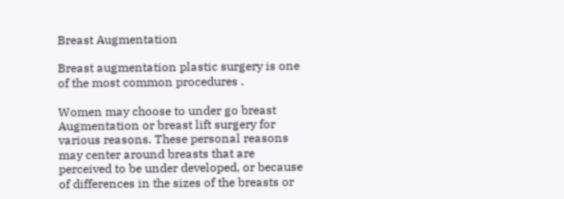Breast Augmentation

Breast augmentation plastic surgery is one of the most common procedures .

Women may choose to under go breast Augmentation or breast lift surgery for various reasons. These personal reasons may center around breasts that are perceived to be under developed, or because of differences in the sizes of the breasts or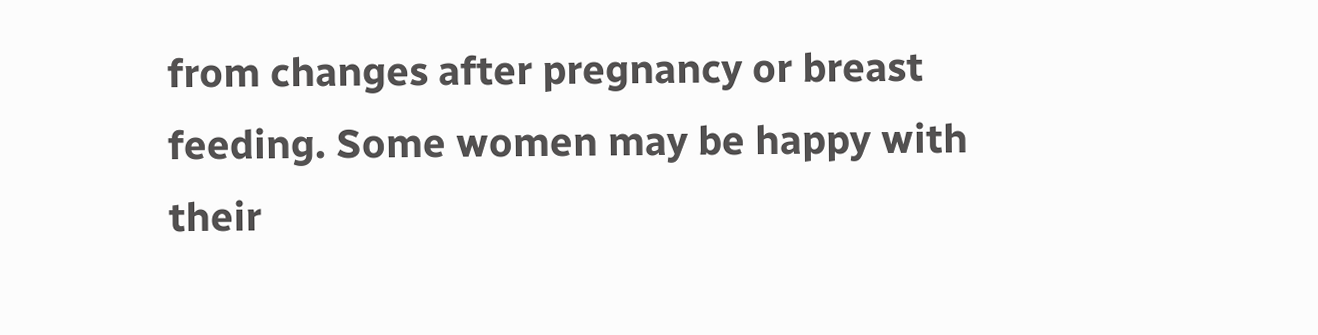from changes after pregnancy or breast feeding. Some women may be happy with their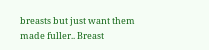breasts but just want them made fuller.. Breast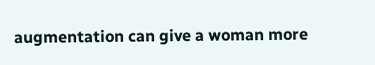augmentation can give a woman more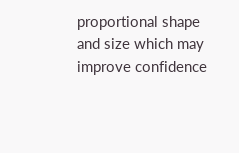proportional shape and size which may improve confidence